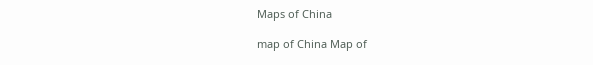Maps of China

map of China Map of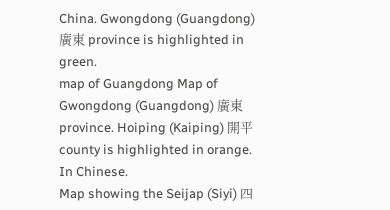China. Gwongdong (Guangdong) 廣東 province is highlighted in green.
map of Guangdong Map of Gwongdong (Guangdong) 廣東 province. Hoiping (Kaiping) 開平 county is highlighted in orange. In Chinese.
Map showing the Seijap (Siyi) 四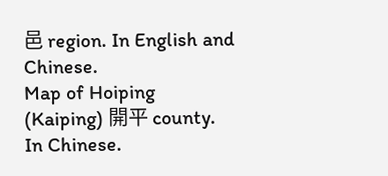邑 region. In English and Chinese.
Map of Hoiping (Kaiping) 開平 county. In Chinese.